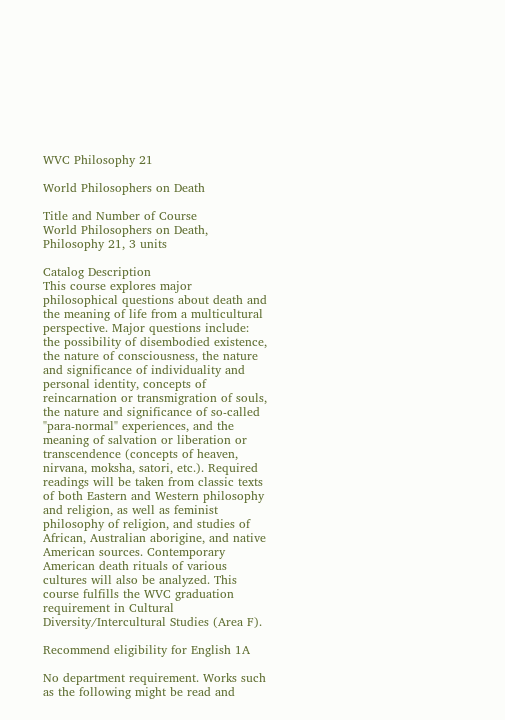WVC Philosophy 21

World Philosophers on Death

Title and Number of Course
World Philosophers on Death, Philosophy 21, 3 units

Catalog Description
This course explores major philosophical questions about death and the meaning of life from a multicultural perspective. Major questions include: the possibility of disembodied existence, the nature of consciousness, the nature and significance of individuality and personal identity, concepts of reincarnation or transmigration of souls, the nature and significance of so-called "para-normal" experiences, and the meaning of salvation or liberation or transcendence (concepts of heaven, nirvana, moksha, satori, etc.). Required readings will be taken from classic texts of both Eastern and Western philosophy and religion, as well as feminist philosophy of religion, and studies of African, Australian aborigine, and native American sources. Contemporary American death rituals of various cultures will also be analyzed. This course fulfills the WVC graduation requirement in Cultural Diversity/Intercultural Studies (Area F).

Recommend eligibility for English 1A

No department requirement. Works such as the following might be read and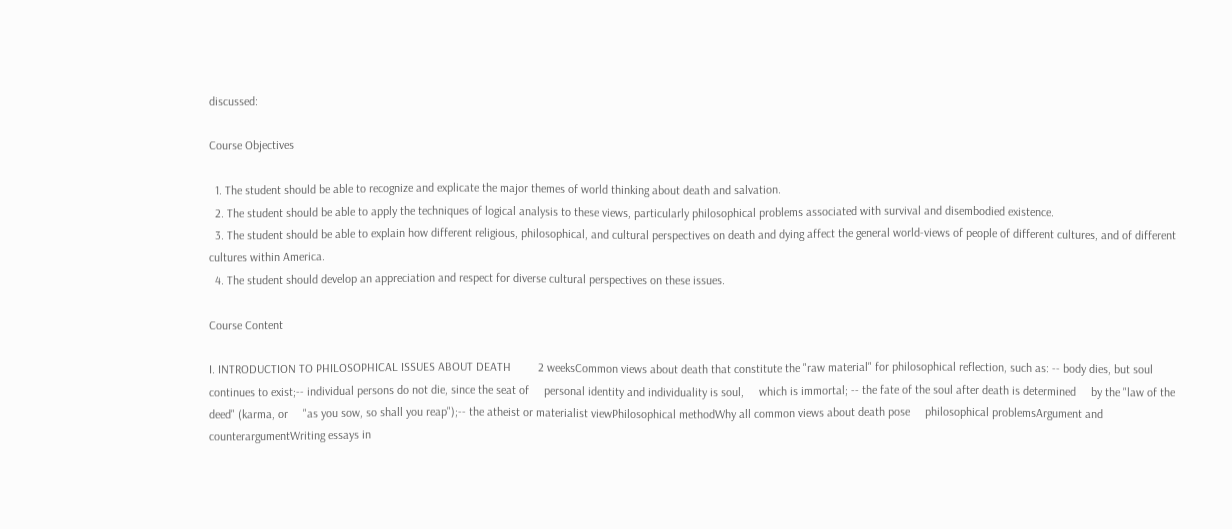discussed:

Course Objectives

  1. The student should be able to recognize and explicate the major themes of world thinking about death and salvation.
  2. The student should be able to apply the techniques of logical analysis to these views, particularly philosophical problems associated with survival and disembodied existence.
  3. The student should be able to explain how different religious, philosophical, and cultural perspectives on death and dying affect the general world-views of people of different cultures, and of different cultures within America.
  4. The student should develop an appreciation and respect for diverse cultural perspectives on these issues.

Course Content

I. INTRODUCTION TO PHILOSOPHICAL ISSUES ABOUT DEATH         2 weeksCommon views about death that constitute the "raw material" for philosophical reflection, such as: -- body dies, but soul continues to exist;-- individual persons do not die, since the seat of     personal identity and individuality is soul,     which is immortal; -- the fate of the soul after death is determined     by the "law of the deed" (karma, or     "as you sow, so shall you reap");-- the atheist or materialist viewPhilosophical methodWhy all common views about death pose     philosophical problemsArgument and counterargumentWriting essays in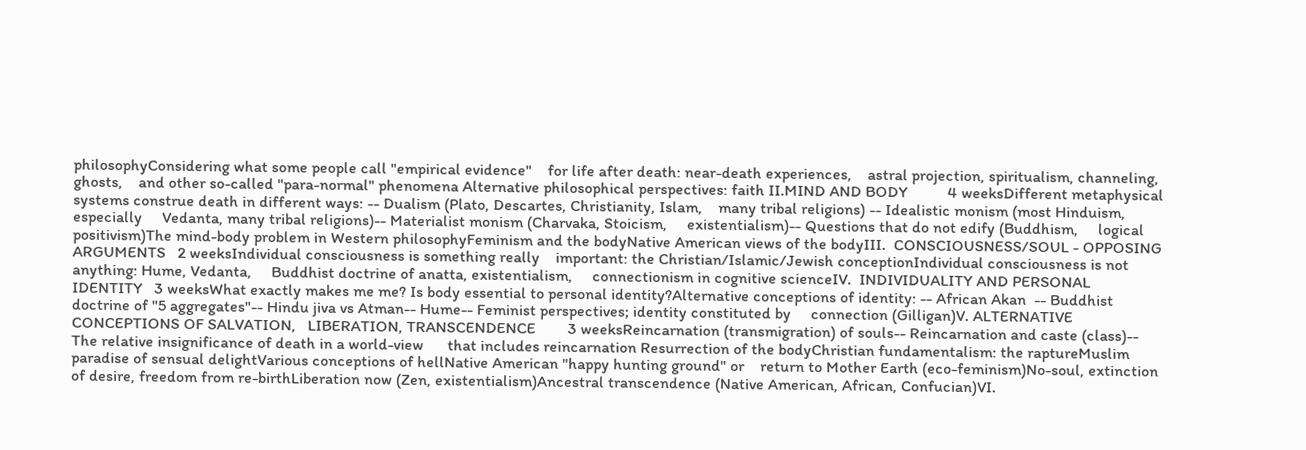philosophyConsidering what some people call "empirical evidence"    for life after death: near-death experiences,    astral projection, spiritualism, channeling, ghosts,    and other so-called "para-normal" phenomena Alternative philosophical perspectives: faith II.MIND AND BODY          4 weeksDifferent metaphysical systems construe death in different ways: -- Dualism (Plato, Descartes, Christianity, Islam,    many tribal religions) -- Idealistic monism (most Hinduism, especially     Vedanta, many tribal religions)-- Materialist monism (Charvaka, Stoicism,     existentialism)-- Questions that do not edify (Buddhism,     logical positivism)The mind-body problem in Western philosophyFeminism and the bodyNative American views of the bodyIII.  CONSCIOUSNESS/SOUL - OPPOSING ARGUMENTS   2 weeksIndividual consciousness is something really    important: the Christian/Islamic/Jewish conceptionIndividual consciousness is not anything: Hume, Vedanta,     Buddhist doctrine of anatta, existentialism,     connectionism in cognitive scienceIV.  INDIVIDUALITY AND PERSONAL IDENTITY   3 weeksWhat exactly makes me me? Is body essential to personal identity?Alternative conceptions of identity: -- African Akan  -- Buddhist doctrine of "5 aggregates"-- Hindu jiva vs Atman-- Hume-- Feminist perspectives; identity constituted by     connection (Gilligan)V. ALTERNATIVE CONCEPTIONS OF SALVATION,   LIBERATION, TRANSCENDENCE        3 weeksReincarnation (transmigration) of souls-- Reincarnation and caste (class)-- The relative insignificance of death in a world-view      that includes reincarnation Resurrection of the bodyChristian fundamentalism: the raptureMuslim paradise of sensual delightVarious conceptions of hellNative American "happy hunting ground" or    return to Mother Earth (eco-feminism)No-soul, extinction of desire, freedom from re-birthLiberation now (Zen, existentialism)Ancestral transcendence (Native American, African, Confucian)VI.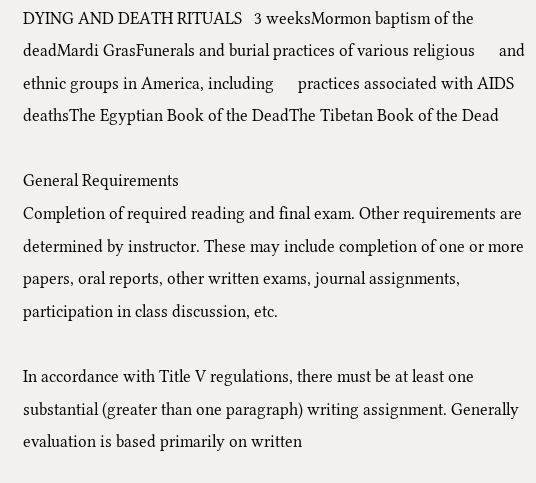DYING AND DEATH RITUALS   3 weeksMormon baptism of the deadMardi GrasFunerals and burial practices of various religious      and ethnic groups in America, including      practices associated with AIDS deathsThe Egyptian Book of the DeadThe Tibetan Book of the Dead

General Requirements
Completion of required reading and final exam. Other requirements are determined by instructor. These may include completion of one or more papers, oral reports, other written exams, journal assignments, participation in class discussion, etc.

In accordance with Title V regulations, there must be at least one substantial (greater than one paragraph) writing assignment. Generally evaluation is based primarily on written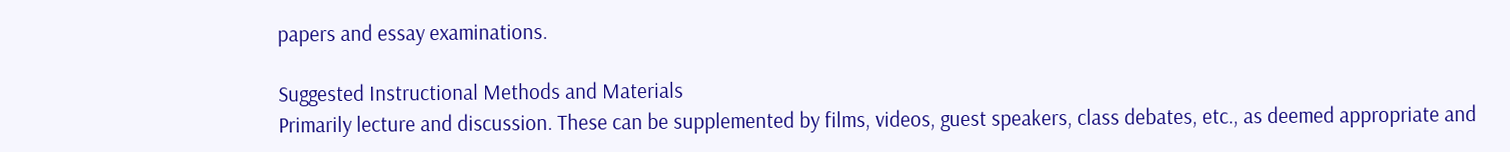papers and essay examinations.

Suggested Instructional Methods and Materials
Primarily lecture and discussion. These can be supplemented by films, videos, guest speakers, class debates, etc., as deemed appropriate and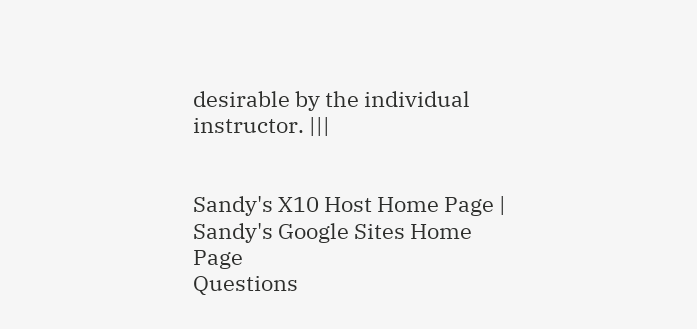desirable by the individual instructor. |||


Sandy's X10 Host Home Page | Sandy's Google Sites Home Page
Questions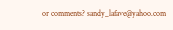or comments? sandy_lafave@yahoo.com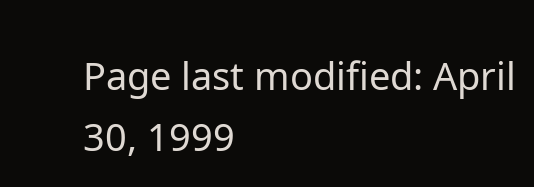Page last modified: April 30, 1999